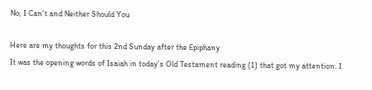No, I Can’t and Neither Should You

Here are my thoughts for this 2nd Sunday after the Epiphany
It was the opening words of Isaiah in today’s Old Testament reading (1) that got my attention. I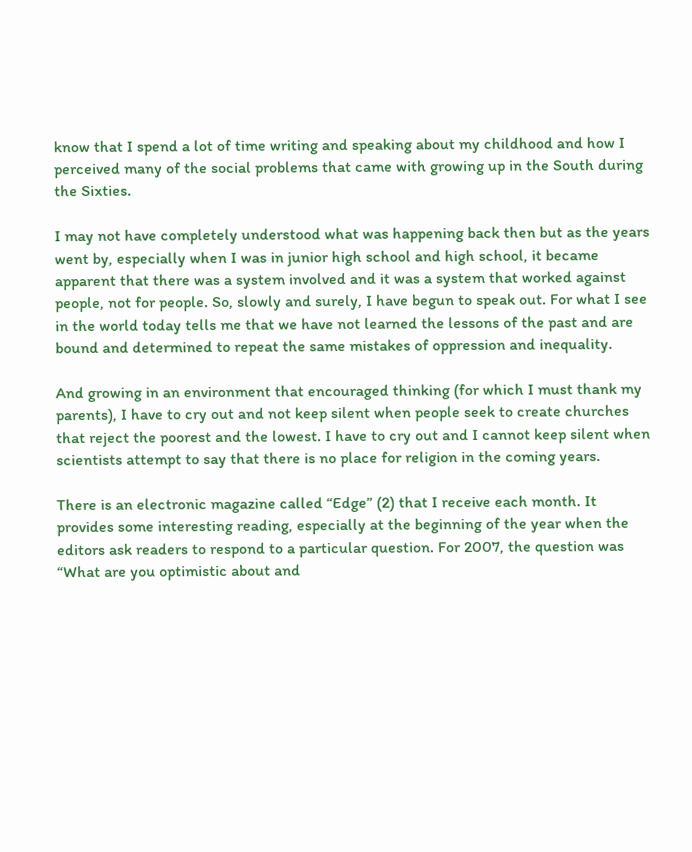know that I spend a lot of time writing and speaking about my childhood and how I perceived many of the social problems that came with growing up in the South during the Sixties.

I may not have completely understood what was happening back then but as the years went by, especially when I was in junior high school and high school, it became apparent that there was a system involved and it was a system that worked against people, not for people. So, slowly and surely, I have begun to speak out. For what I see in the world today tells me that we have not learned the lessons of the past and are bound and determined to repeat the same mistakes of oppression and inequality.

And growing in an environment that encouraged thinking (for which I must thank my parents), I have to cry out and not keep silent when people seek to create churches that reject the poorest and the lowest. I have to cry out and I cannot keep silent when scientists attempt to say that there is no place for religion in the coming years.

There is an electronic magazine called “Edge” (2) that I receive each month. It provides some interesting reading, especially at the beginning of the year when the editors ask readers to respond to a particular question. For 2007, the question was “What are you optimistic about and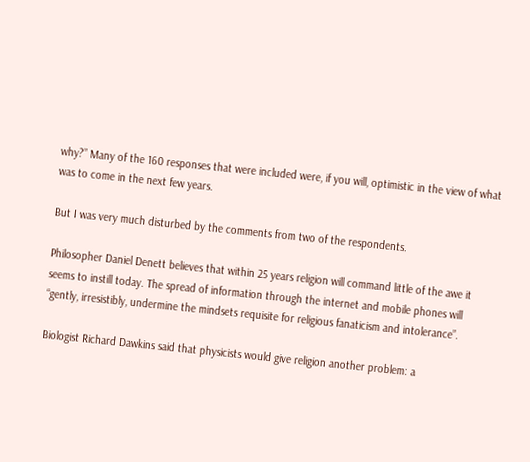why?” Many of the 160 responses that were included were, if you will, optimistic in the view of what was to come in the next few years.

But I was very much disturbed by the comments from two of the respondents.

Philosopher Daniel Denett believes that within 25 years religion will command little of the awe it seems to instill today. The spread of information through the internet and mobile phones will “gently, irresistibly, undermine the mindsets requisite for religious fanaticism and intolerance”.

Biologist Richard Dawkins said that physicists would give religion another problem: a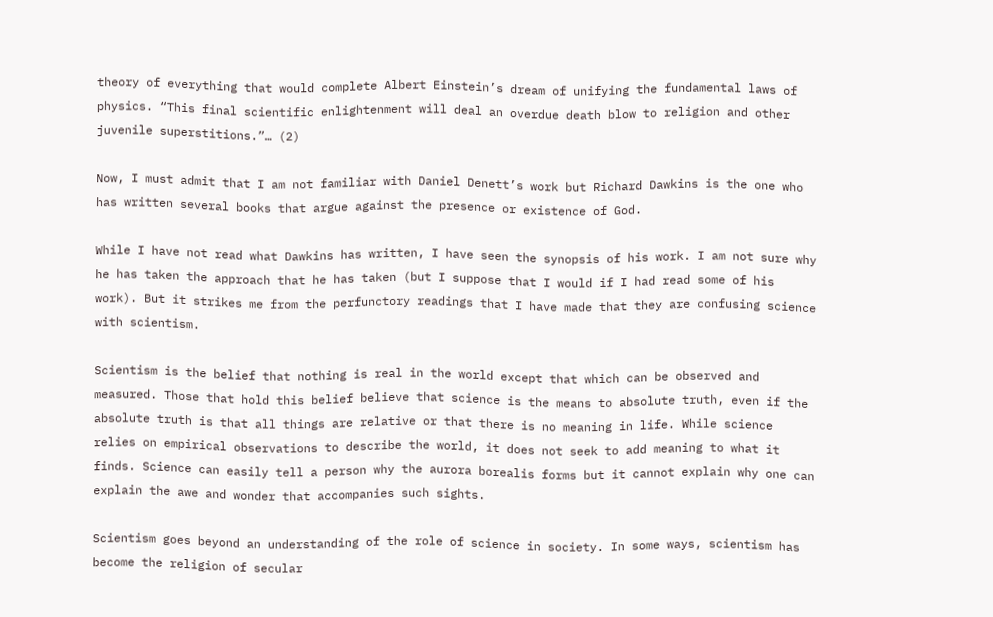theory of everything that would complete Albert Einstein’s dream of unifying the fundamental laws of physics. “This final scientific enlightenment will deal an overdue death blow to religion and other juvenile superstitions.”… (2)

Now, I must admit that I am not familiar with Daniel Denett’s work but Richard Dawkins is the one who has written several books that argue against the presence or existence of God.

While I have not read what Dawkins has written, I have seen the synopsis of his work. I am not sure why he has taken the approach that he has taken (but I suppose that I would if I had read some of his work). But it strikes me from the perfunctory readings that I have made that they are confusing science with scientism.

Scientism is the belief that nothing is real in the world except that which can be observed and measured. Those that hold this belief believe that science is the means to absolute truth, even if the absolute truth is that all things are relative or that there is no meaning in life. While science relies on empirical observations to describe the world, it does not seek to add meaning to what it finds. Science can easily tell a person why the aurora borealis forms but it cannot explain why one can explain the awe and wonder that accompanies such sights.

Scientism goes beyond an understanding of the role of science in society. In some ways, scientism has become the religion of secular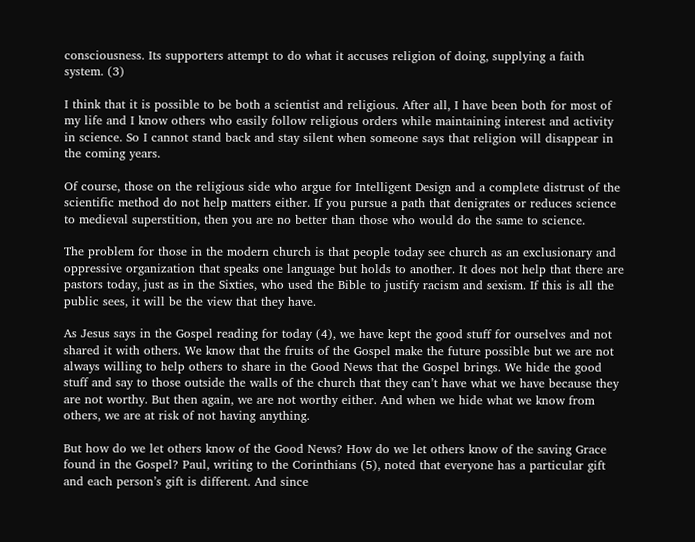consciousness. Its supporters attempt to do what it accuses religion of doing, supplying a faith system. (3)

I think that it is possible to be both a scientist and religious. After all, I have been both for most of my life and I know others who easily follow religious orders while maintaining interest and activity in science. So I cannot stand back and stay silent when someone says that religion will disappear in the coming years.

Of course, those on the religious side who argue for Intelligent Design and a complete distrust of the scientific method do not help matters either. If you pursue a path that denigrates or reduces science to medieval superstition, then you are no better than those who would do the same to science.

The problem for those in the modern church is that people today see church as an exclusionary and oppressive organization that speaks one language but holds to another. It does not help that there are pastors today, just as in the Sixties, who used the Bible to justify racism and sexism. If this is all the public sees, it will be the view that they have.

As Jesus says in the Gospel reading for today (4), we have kept the good stuff for ourselves and not shared it with others. We know that the fruits of the Gospel make the future possible but we are not always willing to help others to share in the Good News that the Gospel brings. We hide the good stuff and say to those outside the walls of the church that they can’t have what we have because they are not worthy. But then again, we are not worthy either. And when we hide what we know from others, we are at risk of not having anything.

But how do we let others know of the Good News? How do we let others know of the saving Grace found in the Gospel? Paul, writing to the Corinthians (5), noted that everyone has a particular gift and each person’s gift is different. And since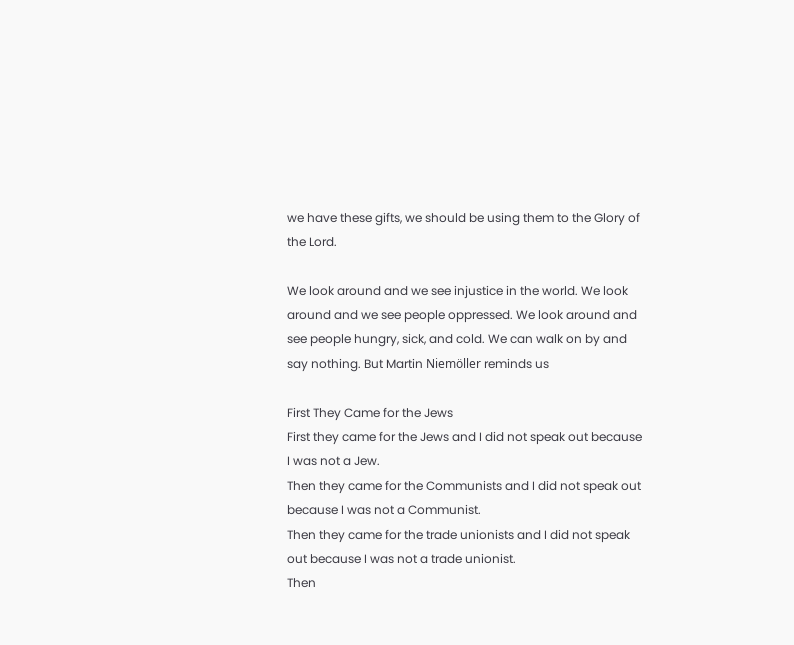we have these gifts, we should be using them to the Glory of the Lord.

We look around and we see injustice in the world. We look around and we see people oppressed. We look around and see people hungry, sick, and cold. We can walk on by and say nothing. But Martin Niemöller reminds us

First They Came for the Jews
First they came for the Jews and I did not speak out because I was not a Jew.
Then they came for the Communists and I did not speak out because I was not a Communist.
Then they came for the trade unionists and I did not speak out because I was not a trade unionist.
Then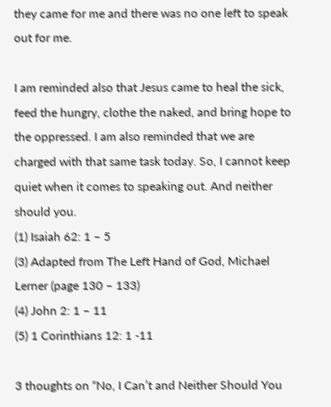they came for me and there was no one left to speak out for me.

I am reminded also that Jesus came to heal the sick, feed the hungry, clothe the naked, and bring hope to the oppressed. I am also reminded that we are charged with that same task today. So, I cannot keep quiet when it comes to speaking out. And neither should you.
(1) Isaiah 62: 1 – 5
(3) Adapted from The Left Hand of God, Michael Lerner (page 130 – 133)
(4) John 2: 1 – 11
(5) 1 Corinthians 12: 1 -11

3 thoughts on “No, I Can’t and Neither Should You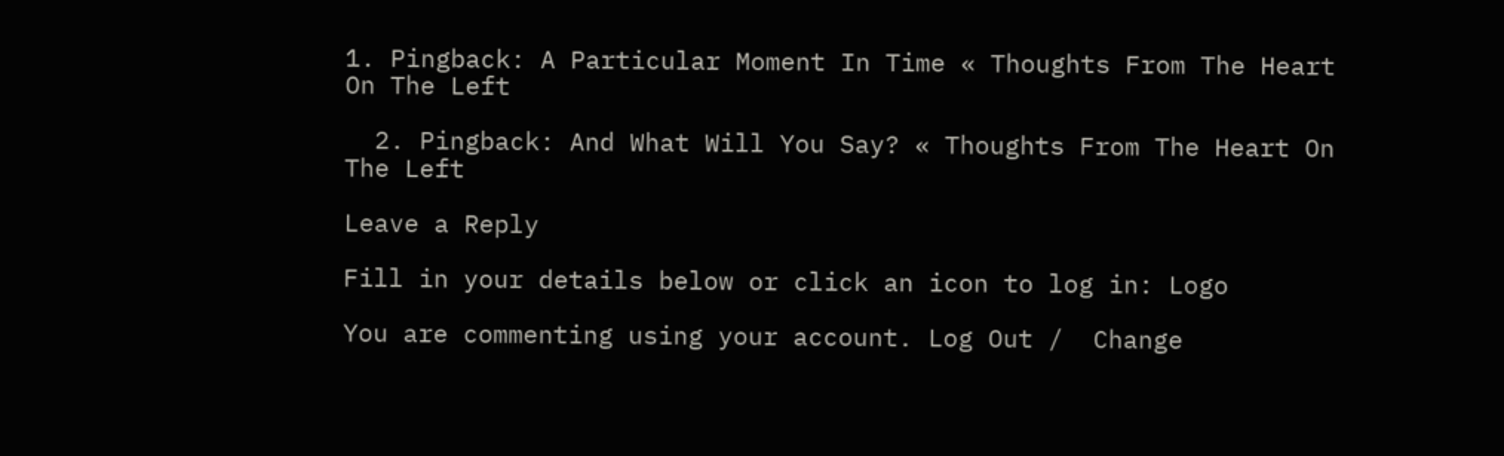1. Pingback: A Particular Moment In Time « Thoughts From The Heart On The Left

  2. Pingback: And What Will You Say? « Thoughts From The Heart On The Left

Leave a Reply

Fill in your details below or click an icon to log in: Logo

You are commenting using your account. Log Out /  Change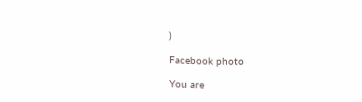)

Facebook photo

You are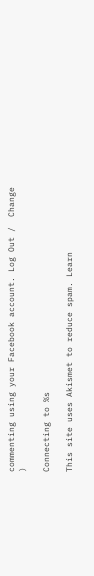commenting using your Facebook account. Log Out /  Change )

Connecting to %s

This site uses Akismet to reduce spam. Learn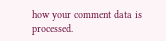how your comment data is processed.